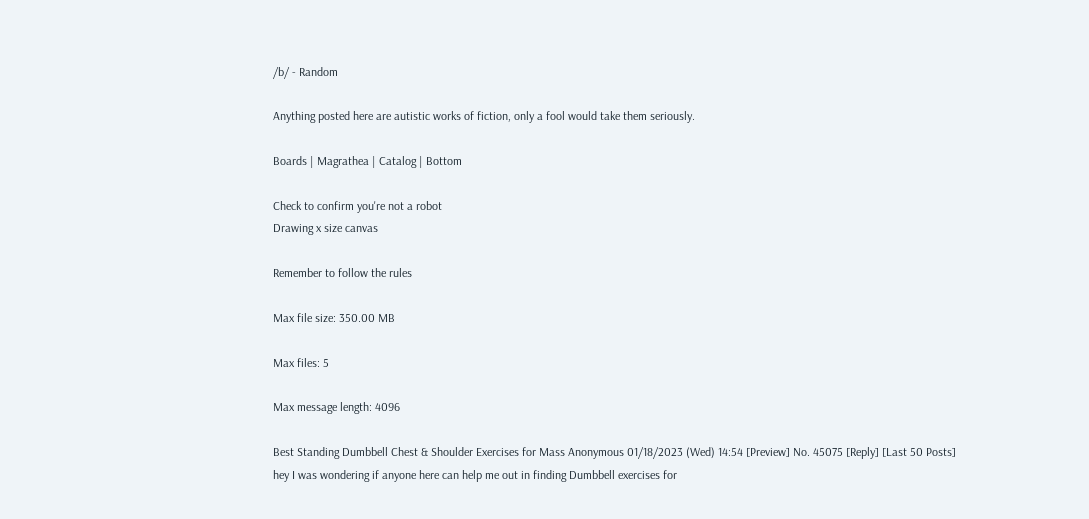/b/ - Random

Anything posted here are autistic works of fiction, only a fool would take them seriously.

Boards | Magrathea | Catalog | Bottom

Check to confirm you're not a robot
Drawing x size canvas

Remember to follow the rules

Max file size: 350.00 MB

Max files: 5

Max message length: 4096

Best Standing Dumbbell Chest & Shoulder Exercises for Mass Anonymous 01/18/2023 (Wed) 14:54 [Preview] No. 45075 [Reply] [Last 50 Posts]
hey I was wondering if anyone here can help me out in finding Dumbbell exercises for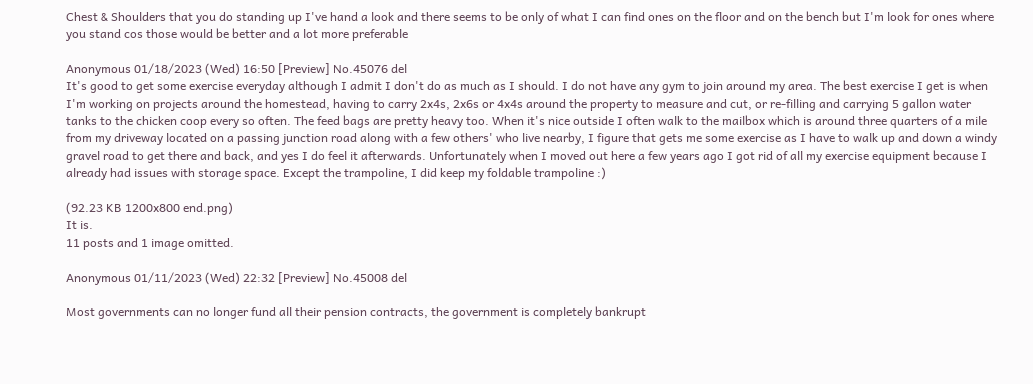Chest & Shoulders that you do standing up I've hand a look and there seems to be only of what I can find ones on the floor and on the bench but I'm look for ones where you stand cos those would be better and a lot more preferable

Anonymous 01/18/2023 (Wed) 16:50 [Preview] No.45076 del
It's good to get some exercise everyday although I admit I don't do as much as I should. I do not have any gym to join around my area. The best exercise I get is when I'm working on projects around the homestead, having to carry 2x4s, 2x6s or 4x4s around the property to measure and cut, or re-filling and carrying 5 gallon water tanks to the chicken coop every so often. The feed bags are pretty heavy too. When it's nice outside I often walk to the mailbox which is around three quarters of a mile from my driveway located on a passing junction road along with a few others' who live nearby, I figure that gets me some exercise as I have to walk up and down a windy gravel road to get there and back, and yes I do feel it afterwards. Unfortunately when I moved out here a few years ago I got rid of all my exercise equipment because I already had issues with storage space. Except the trampoline, I did keep my foldable trampoline :)

(92.23 KB 1200x800 end.png)
It is.
11 posts and 1 image omitted.

Anonymous 01/11/2023 (Wed) 22:32 [Preview] No.45008 del

Most governments can no longer fund all their pension contracts, the government is completely bankrupt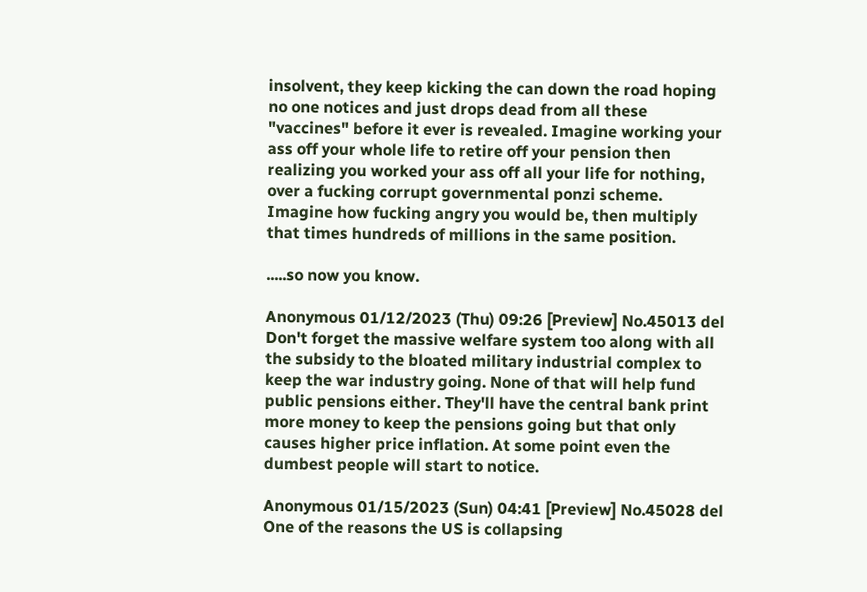insolvent, they keep kicking the can down the road hoping no one notices and just drops dead from all these "vaccines" before it ever is revealed. Imagine working your ass off your whole life to retire off your pension then realizing you worked your ass off all your life for nothing, over a fucking corrupt governmental ponzi scheme. Imagine how fucking angry you would be, then multiply that times hundreds of millions in the same position.

.....so now you know.

Anonymous 01/12/2023 (Thu) 09:26 [Preview] No.45013 del
Don't forget the massive welfare system too along with all the subsidy to the bloated military industrial complex to keep the war industry going. None of that will help fund public pensions either. They'll have the central bank print more money to keep the pensions going but that only causes higher price inflation. At some point even the dumbest people will start to notice.

Anonymous 01/15/2023 (Sun) 04:41 [Preview] No.45028 del
One of the reasons the US is collapsing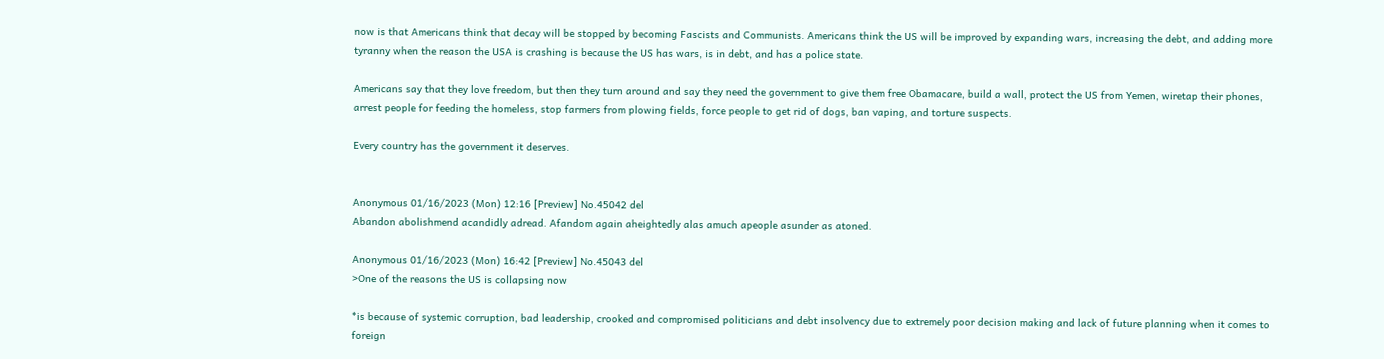now is that Americans think that decay will be stopped by becoming Fascists and Communists. Americans think the US will be improved by expanding wars, increasing the debt, and adding more tyranny when the reason the USA is crashing is because the US has wars, is in debt, and has a police state.

Americans say that they love freedom, but then they turn around and say they need the government to give them free Obamacare, build a wall, protect the US from Yemen, wiretap their phones, arrest people for feeding the homeless, stop farmers from plowing fields, force people to get rid of dogs, ban vaping, and torture suspects.

Every country has the government it deserves.


Anonymous 01/16/2023 (Mon) 12:16 [Preview] No.45042 del
Abandon abolishmend acandidly adread. Afandom again aheightedly alas amuch apeople asunder as atoned.

Anonymous 01/16/2023 (Mon) 16:42 [Preview] No.45043 del
>One of the reasons the US is collapsing now

*is because of systemic corruption, bad leadership, crooked and compromised politicians and debt insolvency due to extremely poor decision making and lack of future planning when it comes to foreign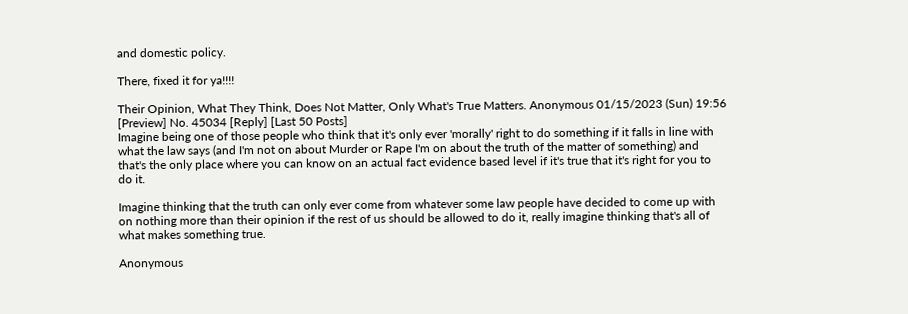and domestic policy.

There, fixed it for ya!!!!

Their Opinion, What They Think, Does Not Matter, Only What's True Matters. Anonymous 01/15/2023 (Sun) 19:56 [Preview] No. 45034 [Reply] [Last 50 Posts]
Imagine being one of those people who think that it's only ever 'morally' right to do something if it falls in line with what the law says (and I'm not on about Murder or Rape I'm on about the truth of the matter of something) and that's the only place where you can know on an actual fact evidence based level if it's true that it's right for you to do it.

Imagine thinking that the truth can only ever come from whatever some law people have decided to come up with on nothing more than their opinion if the rest of us should be allowed to do it, really imagine thinking that's all of what makes something true.

Anonymous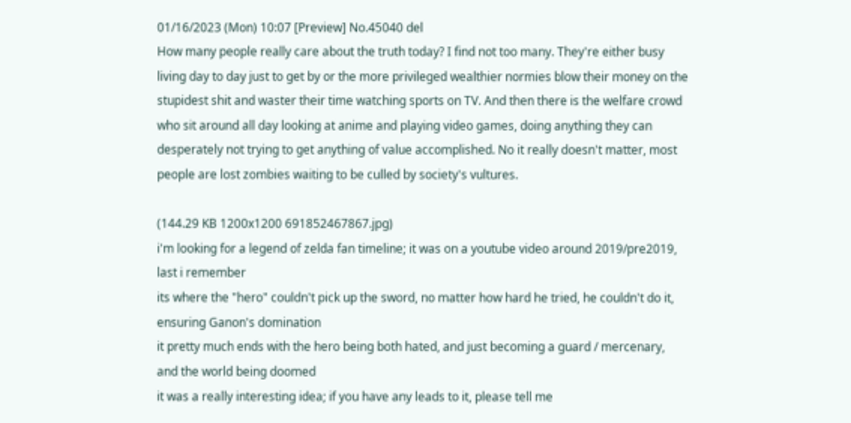01/16/2023 (Mon) 10:07 [Preview] No.45040 del
How many people really care about the truth today? I find not too many. They're either busy living day to day just to get by or the more privileged wealthier normies blow their money on the stupidest shit and waster their time watching sports on TV. And then there is the welfare crowd who sit around all day looking at anime and playing video games, doing anything they can desperately not trying to get anything of value accomplished. No it really doesn't matter, most people are lost zombies waiting to be culled by society's vultures.

(144.29 KB 1200x1200 691852467867.jpg)
i'm looking for a legend of zelda fan timeline; it was on a youtube video around 2019/pre2019, last i remember
its where the "hero" couldn't pick up the sword, no matter how hard he tried, he couldn't do it, ensuring Ganon's domination
it pretty much ends with the hero being both hated, and just becoming a guard / mercenary, and the world being doomed
it was a really interesting idea; if you have any leads to it, please tell me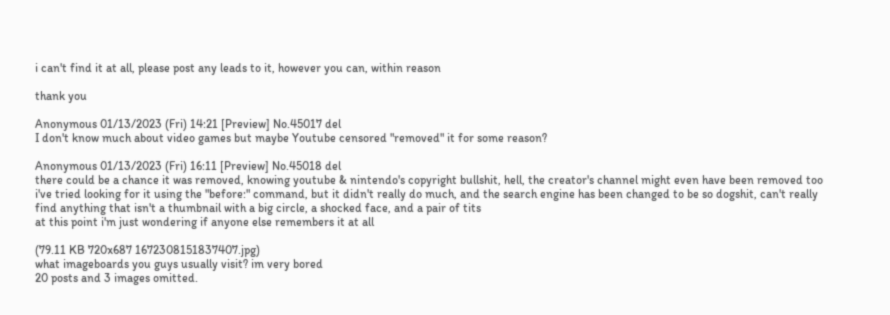i can't find it at all, please post any leads to it, however you can, within reason

thank you

Anonymous 01/13/2023 (Fri) 14:21 [Preview] No.45017 del
I don't know much about video games but maybe Youtube censored "removed" it for some reason?

Anonymous 01/13/2023 (Fri) 16:11 [Preview] No.45018 del
there could be a chance it was removed, knowing youtube & nintendo's copyright bullshit, hell, the creator's channel might even have been removed too
i've tried looking for it using the "before:" command, but it didn't really do much, and the search engine has been changed to be so dogshit, can't really find anything that isn't a thumbnail with a big circle, a shocked face, and a pair of tits
at this point i'm just wondering if anyone else remembers it at all

(79.11 KB 720x687 1672308151837407.jpg)
what imageboards you guys usually visit? im very bored
20 posts and 3 images omitted.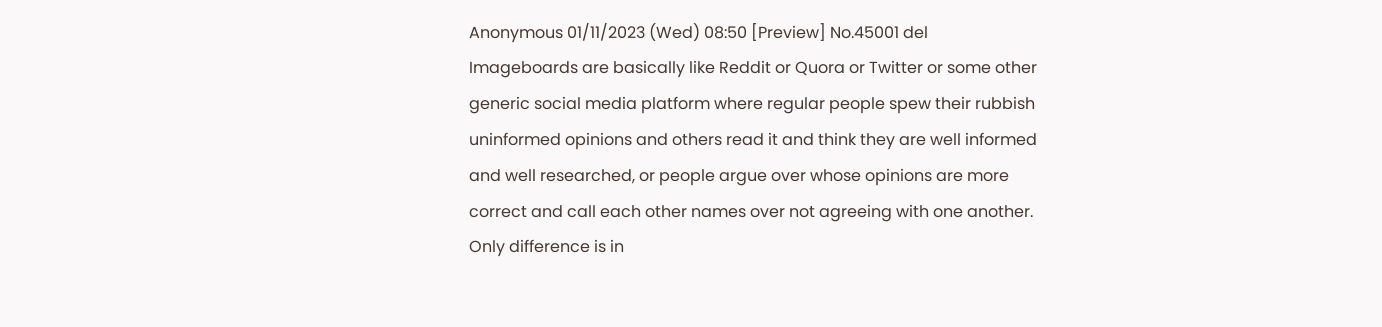Anonymous 01/11/2023 (Wed) 08:50 [Preview] No.45001 del
Imageboards are basically like Reddit or Quora or Twitter or some other generic social media platform where regular people spew their rubbish uninformed opinions and others read it and think they are well informed and well researched, or people argue over whose opinions are more correct and call each other names over not agreeing with one another. Only difference is in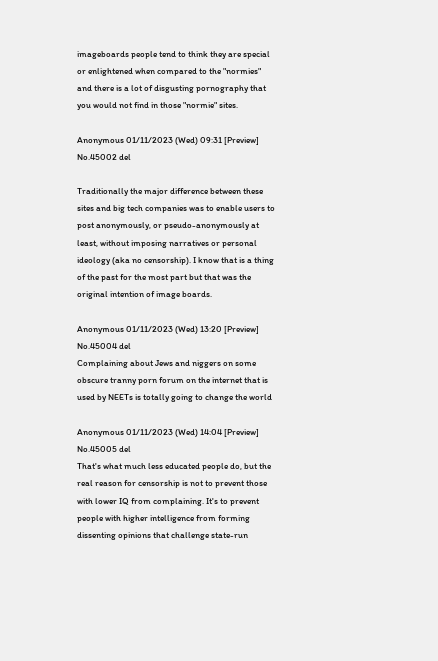imageboards people tend to think they are special or enlightened when compared to the "normies" and there is a lot of disgusting pornography that you would not find in those "normie" sites.

Anonymous 01/11/2023 (Wed) 09:31 [Preview] No.45002 del

Traditionally the major difference between these sites and big tech companies was to enable users to post anonymously, or pseudo-anonymously at least, without imposing narratives or personal ideology (aka no censorship). I know that is a thing of the past for the most part but that was the original intention of image boards.

Anonymous 01/11/2023 (Wed) 13:20 [Preview] No.45004 del
Complaining about Jews and niggers on some obscure tranny porn forum on the internet that is used by NEETs is totally going to change the world

Anonymous 01/11/2023 (Wed) 14:04 [Preview] No.45005 del
That's what much less educated people do, but the real reason for censorship is not to prevent those with lower IQ from complaining. It's to prevent people with higher intelligence from forming dissenting opinions that challenge state-run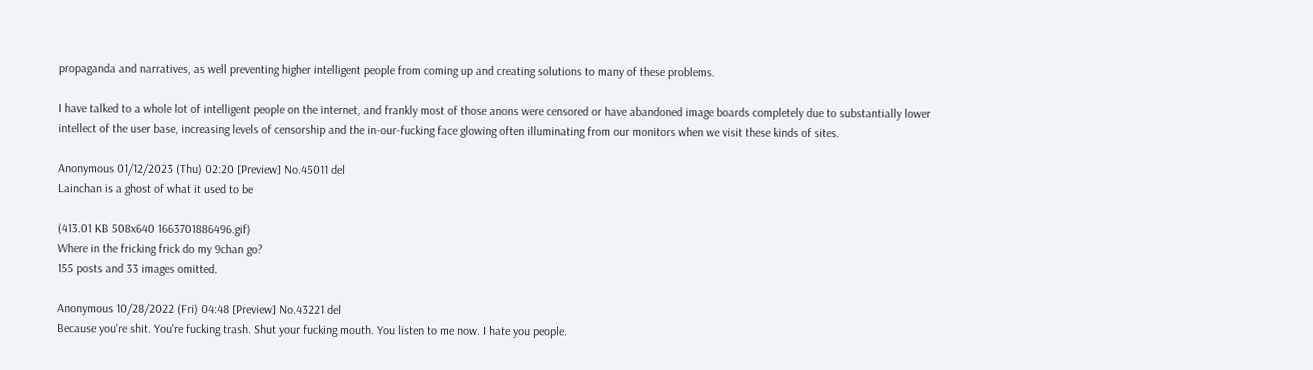propaganda and narratives, as well preventing higher intelligent people from coming up and creating solutions to many of these problems.

I have talked to a whole lot of intelligent people on the internet, and frankly most of those anons were censored or have abandoned image boards completely due to substantially lower intellect of the user base, increasing levels of censorship and the in-our-fucking face glowing often illuminating from our monitors when we visit these kinds of sites.

Anonymous 01/12/2023 (Thu) 02:20 [Preview] No.45011 del
Lainchan is a ghost of what it used to be

(413.01 KB 508x640 1663701886496.gif)
Where in the fricking frick do my 9chan go?
155 posts and 33 images omitted.

Anonymous 10/28/2022 (Fri) 04:48 [Preview] No.43221 del
Because you're shit. You're fucking trash. Shut your fucking mouth. You listen to me now. I hate you people.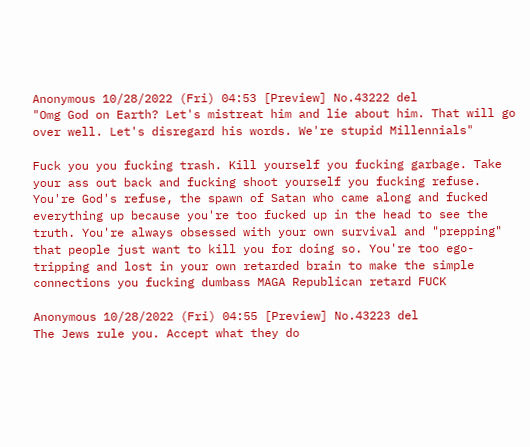Anonymous 10/28/2022 (Fri) 04:53 [Preview] No.43222 del
"Omg God on Earth? Let's mistreat him and lie about him. That will go over well. Let's disregard his words. We're stupid Millennials"

Fuck you you fucking trash. Kill yourself you fucking garbage. Take your ass out back and fucking shoot yourself you fucking refuse. You're God's refuse, the spawn of Satan who came along and fucked everything up because you're too fucked up in the head to see the truth. You're always obsessed with your own survival and "prepping" that people just want to kill you for doing so. You're too ego-tripping and lost in your own retarded brain to make the simple connections you fucking dumbass MAGA Republican retard FUCK

Anonymous 10/28/2022 (Fri) 04:55 [Preview] No.43223 del
The Jews rule you. Accept what they do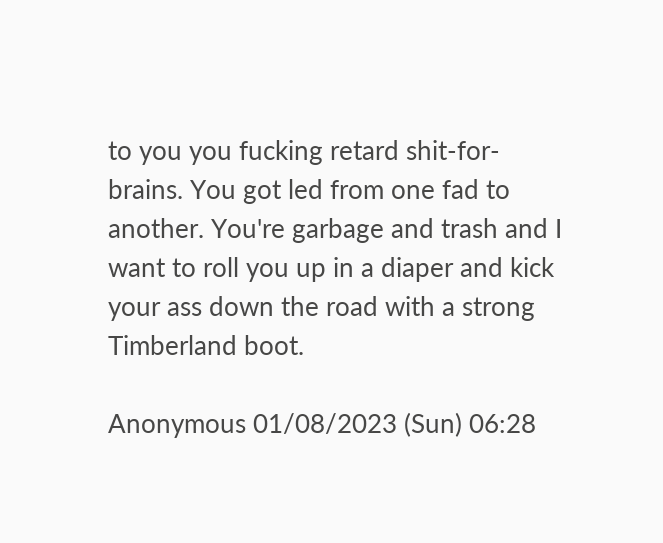to you you fucking retard shit-for-brains. You got led from one fad to another. You're garbage and trash and I want to roll you up in a diaper and kick your ass down the road with a strong Timberland boot.

Anonymous 01/08/2023 (Sun) 06:28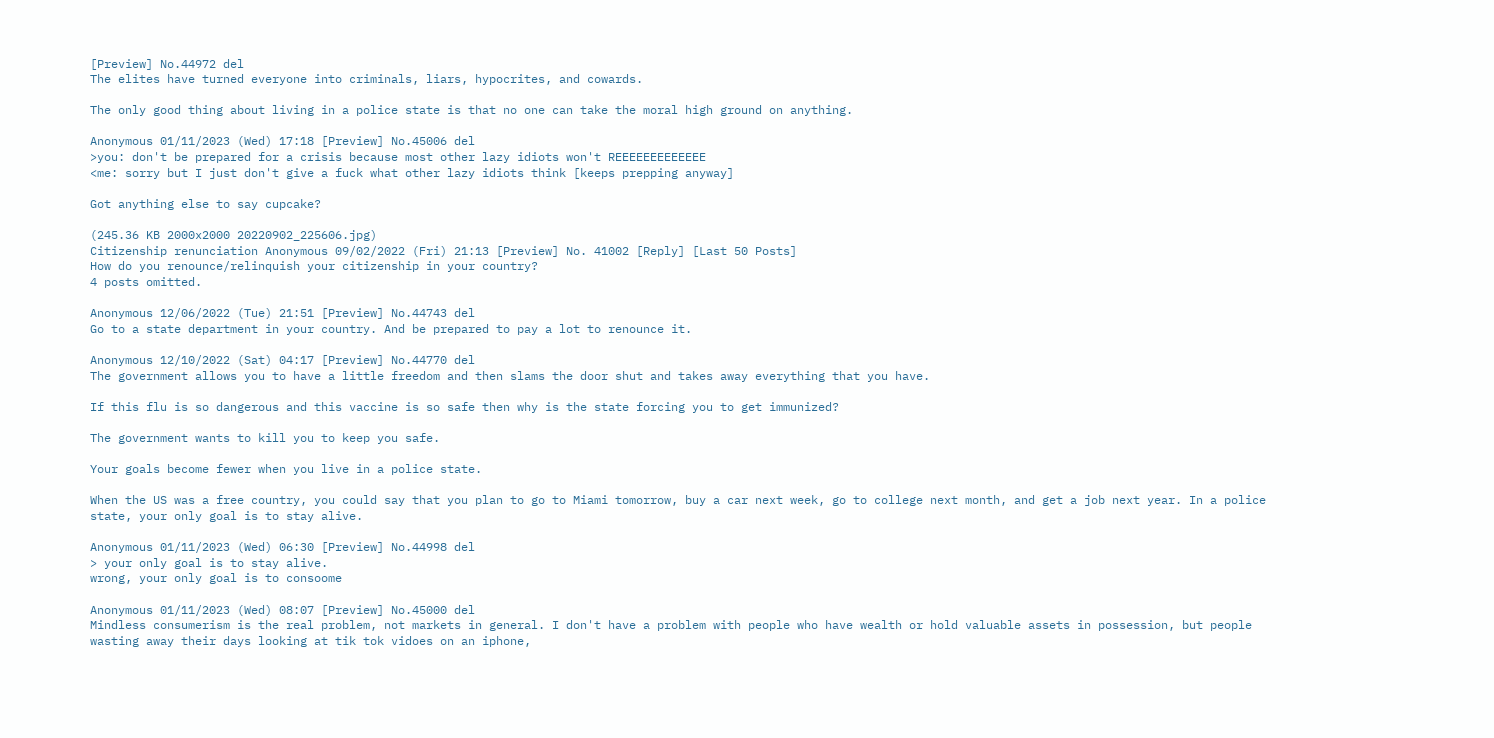[Preview] No.44972 del
The elites have turned everyone into criminals, liars, hypocrites, and cowards.

The only good thing about living in a police state is that no one can take the moral high ground on anything.

Anonymous 01/11/2023 (Wed) 17:18 [Preview] No.45006 del
>you: don't be prepared for a crisis because most other lazy idiots won't REEEEEEEEEEEEE
<me: sorry but I just don't give a fuck what other lazy idiots think [keeps prepping anyway]

Got anything else to say cupcake?

(245.36 KB 2000x2000 20220902_225606.jpg)
Citizenship renunciation Anonymous 09/02/2022 (Fri) 21:13 [Preview] No. 41002 [Reply] [Last 50 Posts]
How do you renounce/relinquish your citizenship in your country?
4 posts omitted.

Anonymous 12/06/2022 (Tue) 21:51 [Preview] No.44743 del
Go to a state department in your country. And be prepared to pay a lot to renounce it.

Anonymous 12/10/2022 (Sat) 04:17 [Preview] No.44770 del
The government allows you to have a little freedom and then slams the door shut and takes away everything that you have.

If this flu is so dangerous and this vaccine is so safe then why is the state forcing you to get immunized?

The government wants to kill you to keep you safe.

Your goals become fewer when you live in a police state.

When the US was a free country, you could say that you plan to go to Miami tomorrow, buy a car next week, go to college next month, and get a job next year. In a police state, your only goal is to stay alive.

Anonymous 01/11/2023 (Wed) 06:30 [Preview] No.44998 del
> your only goal is to stay alive.
wrong, your only goal is to consoome

Anonymous 01/11/2023 (Wed) 08:07 [Preview] No.45000 del
Mindless consumerism is the real problem, not markets in general. I don't have a problem with people who have wealth or hold valuable assets in possession, but people wasting away their days looking at tik tok vidoes on an iphone,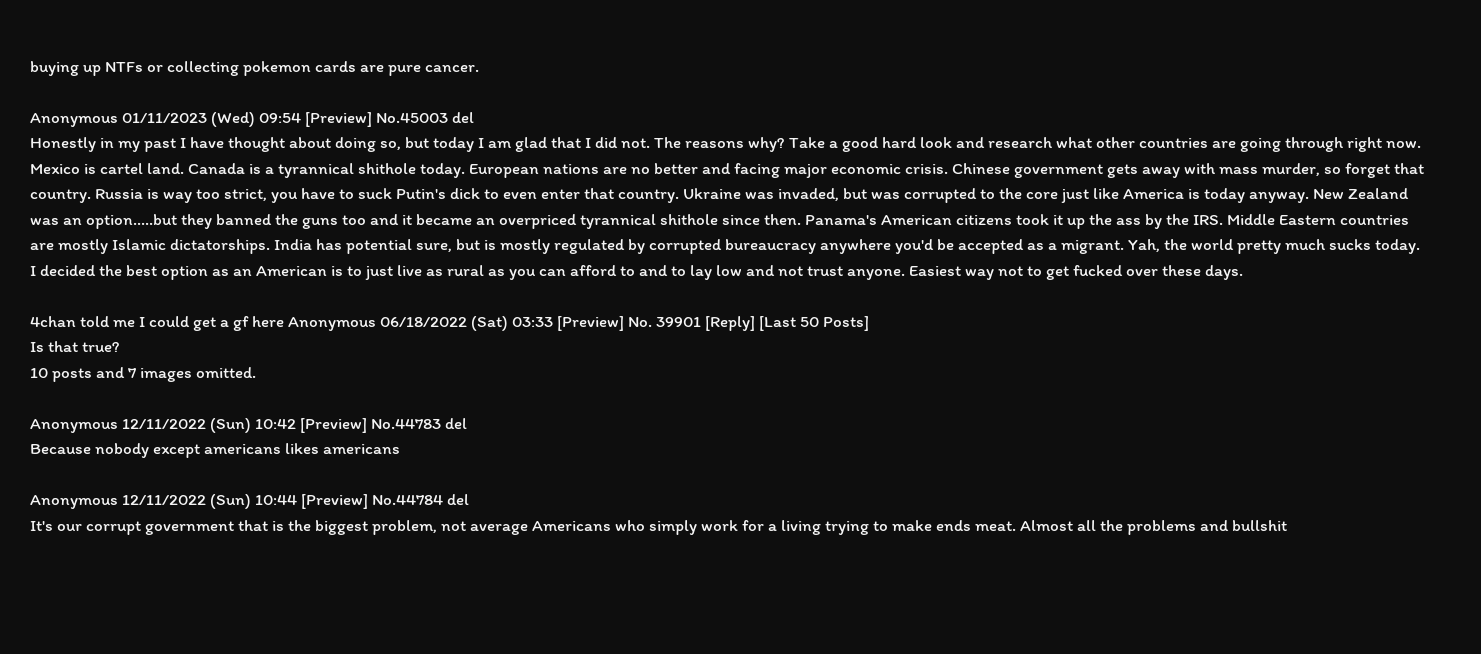buying up NTFs or collecting pokemon cards are pure cancer.

Anonymous 01/11/2023 (Wed) 09:54 [Preview] No.45003 del
Honestly in my past I have thought about doing so, but today I am glad that I did not. The reasons why? Take a good hard look and research what other countries are going through right now. Mexico is cartel land. Canada is a tyrannical shithole today. European nations are no better and facing major economic crisis. Chinese government gets away with mass murder, so forget that country. Russia is way too strict, you have to suck Putin's dick to even enter that country. Ukraine was invaded, but was corrupted to the core just like America is today anyway. New Zealand was an option.....but they banned the guns too and it became an overpriced tyrannical shithole since then. Panama's American citizens took it up the ass by the IRS. Middle Eastern countries are mostly Islamic dictatorships. India has potential sure, but is mostly regulated by corrupted bureaucracy anywhere you'd be accepted as a migrant. Yah, the world pretty much sucks today. I decided the best option as an American is to just live as rural as you can afford to and to lay low and not trust anyone. Easiest way not to get fucked over these days.

4chan told me I could get a gf here Anonymous 06/18/2022 (Sat) 03:33 [Preview] No. 39901 [Reply] [Last 50 Posts]
Is that true?
10 posts and 7 images omitted.

Anonymous 12/11/2022 (Sun) 10:42 [Preview] No.44783 del
Because nobody except americans likes americans

Anonymous 12/11/2022 (Sun) 10:44 [Preview] No.44784 del
It's our corrupt government that is the biggest problem, not average Americans who simply work for a living trying to make ends meat. Almost all the problems and bullshit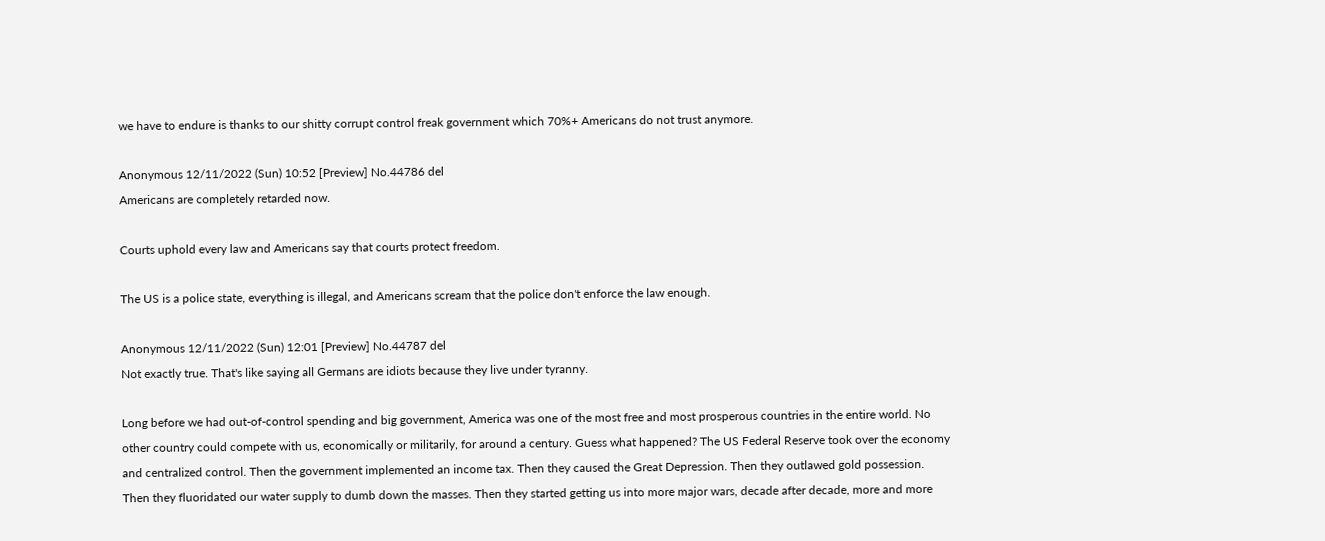we have to endure is thanks to our shitty corrupt control freak government which 70%+ Americans do not trust anymore.

Anonymous 12/11/2022 (Sun) 10:52 [Preview] No.44786 del
Americans are completely retarded now.

Courts uphold every law and Americans say that courts protect freedom.

The US is a police state, everything is illegal, and Americans scream that the police don't enforce the law enough.

Anonymous 12/11/2022 (Sun) 12:01 [Preview] No.44787 del
Not exactly true. That's like saying all Germans are idiots because they live under tyranny.

Long before we had out-of-control spending and big government, America was one of the most free and most prosperous countries in the entire world. No other country could compete with us, economically or militarily, for around a century. Guess what happened? The US Federal Reserve took over the economy and centralized control. Then the government implemented an income tax. Then they caused the Great Depression. Then they outlawed gold possession. Then they fluoridated our water supply to dumb down the masses. Then they started getting us into more major wars, decade after decade, more and more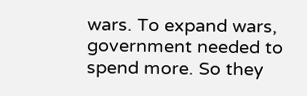wars. To expand wars, government needed to spend more. So they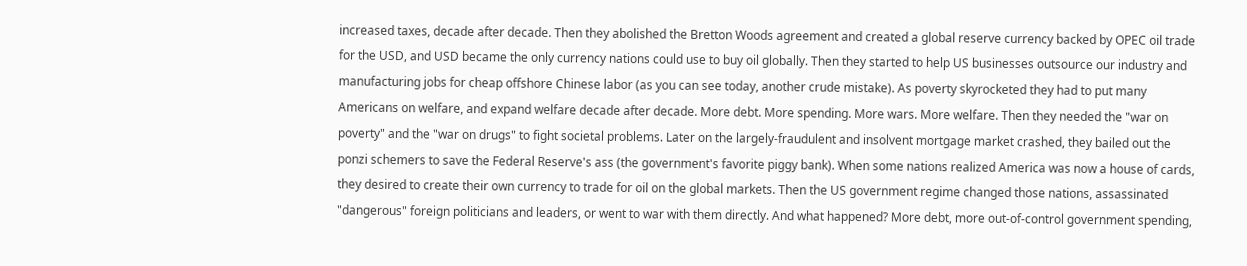increased taxes, decade after decade. Then they abolished the Bretton Woods agreement and created a global reserve currency backed by OPEC oil trade for the USD, and USD became the only currency nations could use to buy oil globally. Then they started to help US businesses outsource our industry and manufacturing jobs for cheap offshore Chinese labor (as you can see today, another crude mistake). As poverty skyrocketed they had to put many Americans on welfare, and expand welfare decade after decade. More debt. More spending. More wars. More welfare. Then they needed the "war on poverty" and the "war on drugs" to fight societal problems. Later on the largely-fraudulent and insolvent mortgage market crashed, they bailed out the ponzi schemers to save the Federal Reserve's ass (the government's favorite piggy bank). When some nations realized America was now a house of cards, they desired to create their own currency to trade for oil on the global markets. Then the US government regime changed those nations, assassinated "dangerous" foreign politicians and leaders, or went to war with them directly. And what happened? More debt, more out-of-control government spending,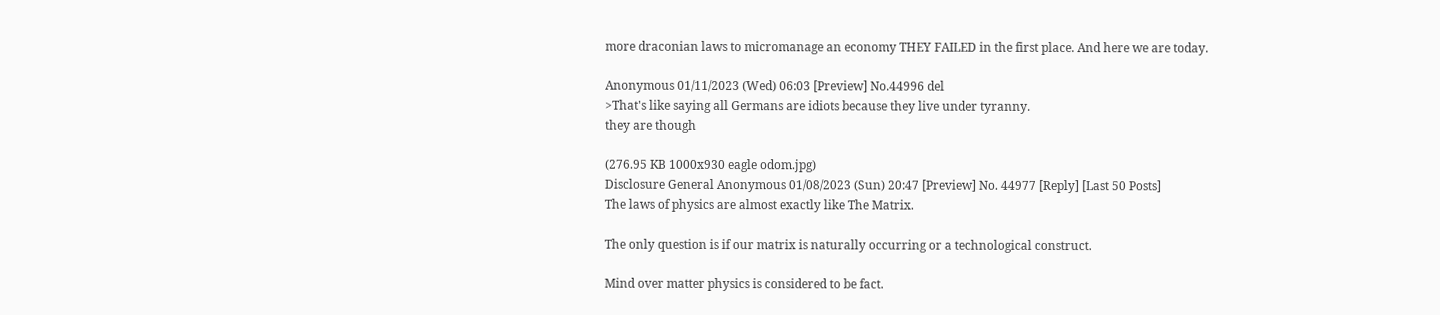more draconian laws to micromanage an economy THEY FAILED in the first place. And here we are today.

Anonymous 01/11/2023 (Wed) 06:03 [Preview] No.44996 del
>That's like saying all Germans are idiots because they live under tyranny.
they are though

(276.95 KB 1000x930 eagle odom.jpg)
Disclosure General Anonymous 01/08/2023 (Sun) 20:47 [Preview] No. 44977 [Reply] [Last 50 Posts]
The laws of physics are almost exactly like The Matrix.

The only question is if our matrix is naturally occurring or a technological construct.

Mind over matter physics is considered to be fact.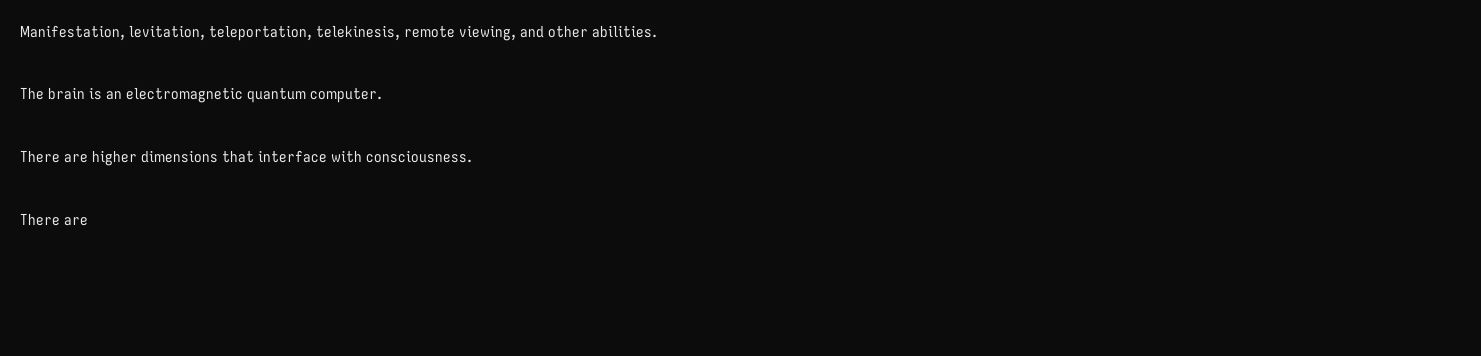Manifestation, levitation, teleportation, telekinesis, remote viewing, and other abilities.

The brain is an electromagnetic quantum computer.

There are higher dimensions that interface with consciousness.

There are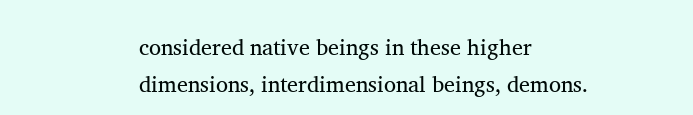considered native beings in these higher dimensions, interdimensional beings, demons.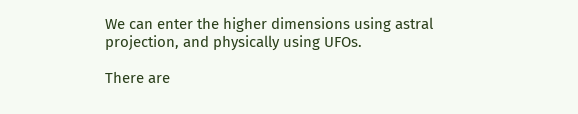We can enter the higher dimensions using astral projection, and physically using UFOs.

There are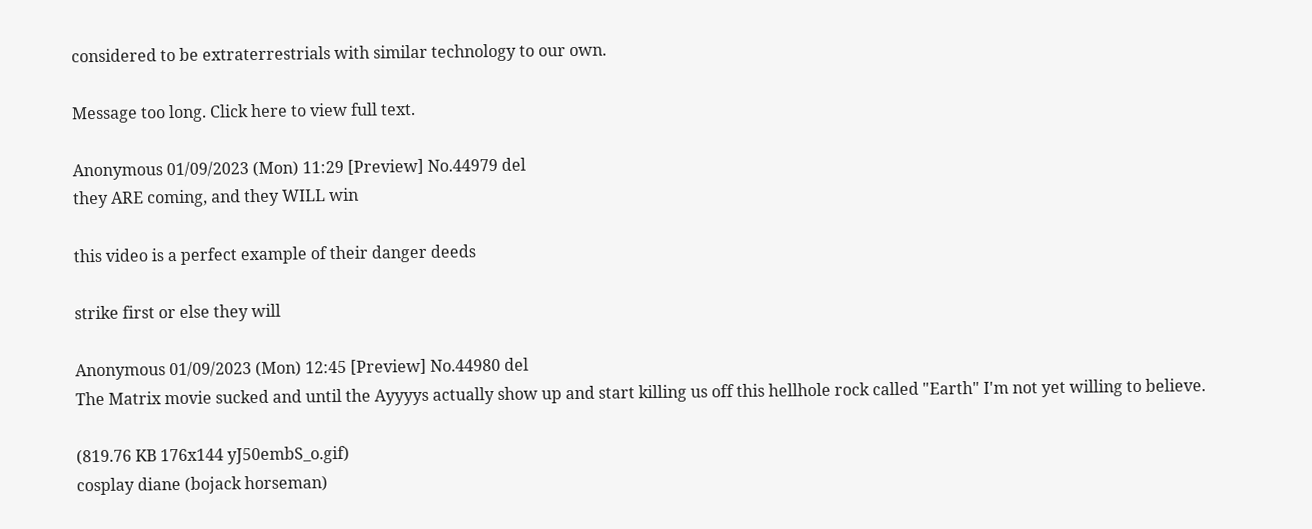considered to be extraterrestrials with similar technology to our own.

Message too long. Click here to view full text.

Anonymous 01/09/2023 (Mon) 11:29 [Preview] No.44979 del
they ARE coming, and they WILL win

this video is a perfect example of their danger deeds

strike first or else they will

Anonymous 01/09/2023 (Mon) 12:45 [Preview] No.44980 del
The Matrix movie sucked and until the Ayyyys actually show up and start killing us off this hellhole rock called "Earth" I'm not yet willing to believe.

(819.76 KB 176x144 yJ50embS_o.gif)
cosplay diane (bojack horseman)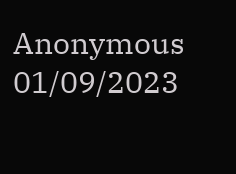Anonymous 01/09/2023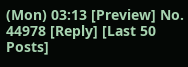(Mon) 03:13 [Preview] No. 44978 [Reply] [Last 50 Posts]